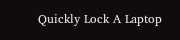Quickly Lock A Laptop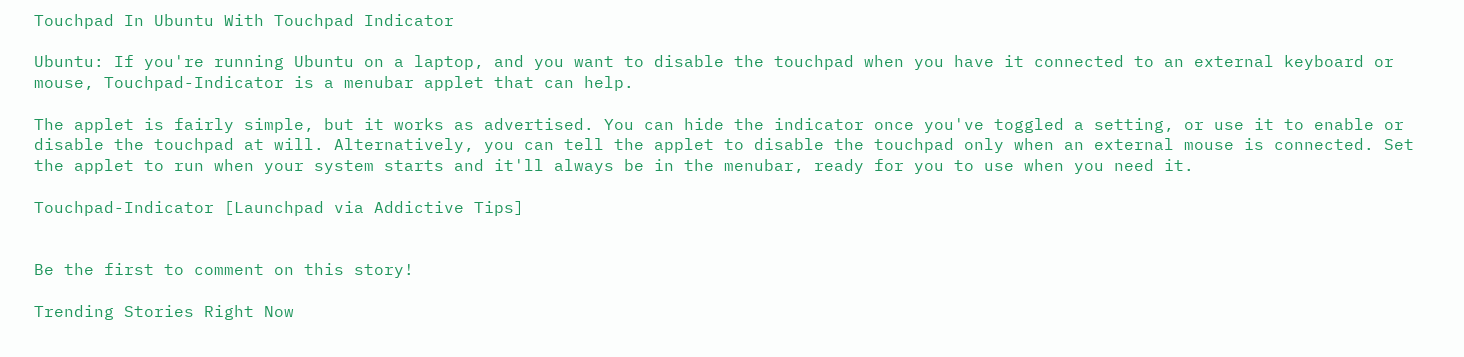Touchpad In Ubuntu With Touchpad Indicator

Ubuntu: If you're running Ubuntu on a laptop, and you want to disable the touchpad when you have it connected to an external keyboard or mouse, Touchpad-Indicator is a menubar applet that can help.

The applet is fairly simple, but it works as advertised. You can hide the indicator once you've toggled a setting, or use it to enable or disable the touchpad at will. Alternatively, you can tell the applet to disable the touchpad only when an external mouse is connected. Set the applet to run when your system starts and it'll always be in the menubar, ready for you to use when you need it.

Touchpad-Indicator [Launchpad via Addictive Tips]


Be the first to comment on this story!

Trending Stories Right Now